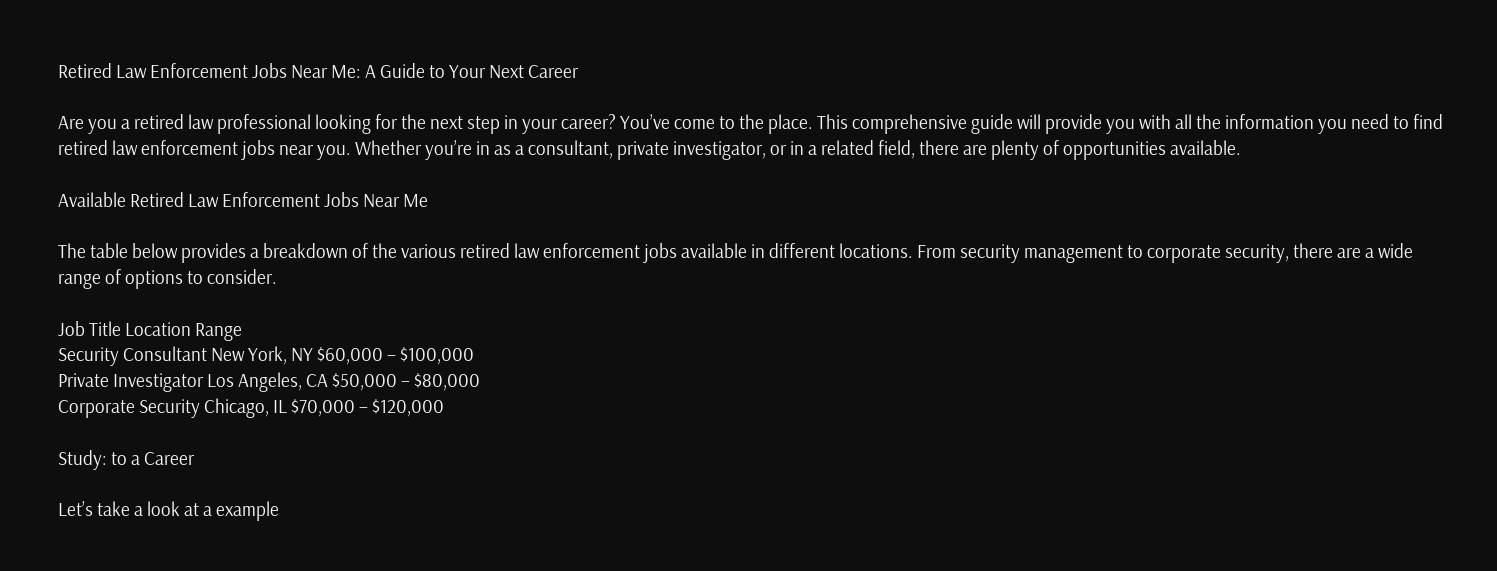Retired Law Enforcement Jobs Near Me: A Guide to Your Next Career

Are you a retired law professional looking for the next step in your career? You’ve come to the place. This comprehensive guide will provide you with all the information you need to find retired law enforcement jobs near you. Whether you’re in as a consultant, private investigator, or in a related field, there are plenty of opportunities available.

Available Retired Law Enforcement Jobs Near Me

The table below provides a breakdown of the various retired law enforcement jobs available in different locations. From security management to corporate security, there are a wide range of options to consider.

Job Title Location Range
Security Consultant New York, NY $60,000 – $100,000
Private Investigator Los Angeles, CA $50,000 – $80,000
Corporate Security Chicago, IL $70,000 – $120,000

Study: to a Career

Let’s take a look at a example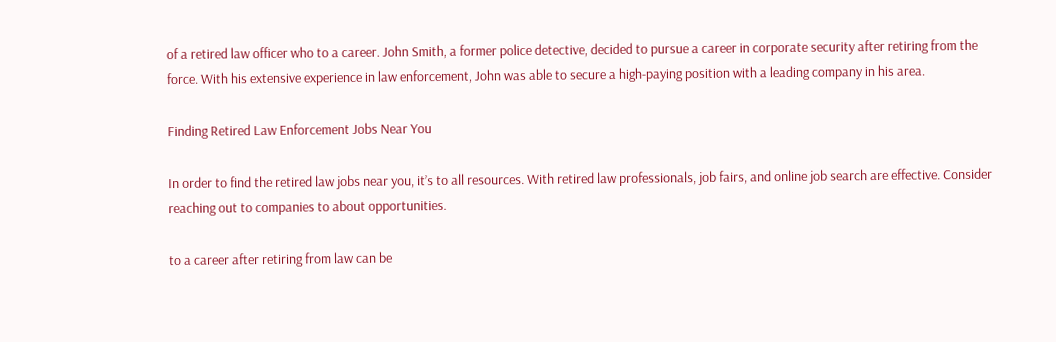of a retired law officer who to a career. John Smith, a former police detective, decided to pursue a career in corporate security after retiring from the force. With his extensive experience in law enforcement, John was able to secure a high-paying position with a leading company in his area.

Finding Retired Law Enforcement Jobs Near You

In order to find the retired law jobs near you, it’s to all resources. With retired law professionals, job fairs, and online job search are effective. Consider reaching out to companies to about opportunities.

to a career after retiring from law can be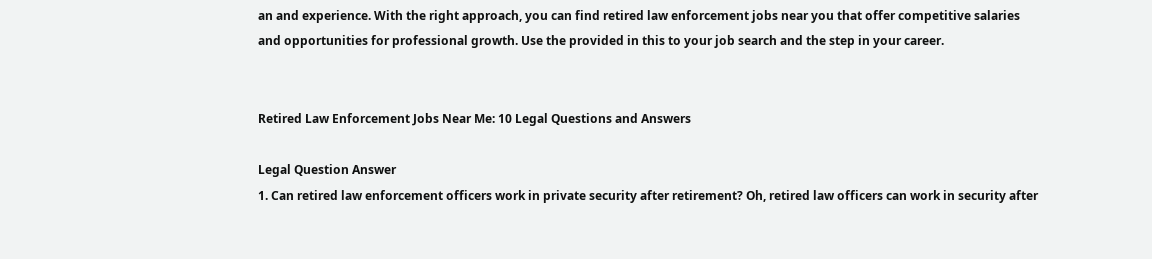an and experience. With the right approach, you can find retired law enforcement jobs near you that offer competitive salaries and opportunities for professional growth. Use the provided in this to your job search and the step in your career.


Retired Law Enforcement Jobs Near Me: 10 Legal Questions and Answers

Legal Question Answer
1. Can retired law enforcement officers work in private security after retirement? Oh, retired law officers can work in security after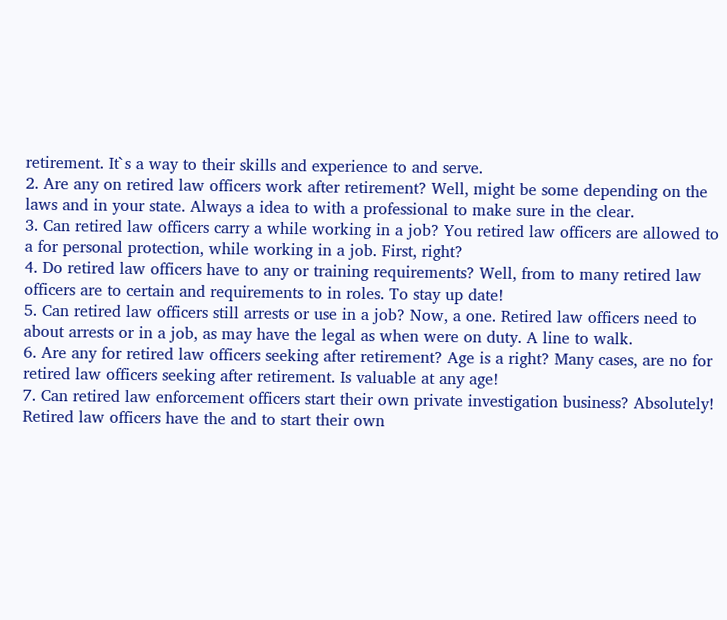retirement. It`s a way to their skills and experience to and serve.
2. Are any on retired law officers work after retirement? Well, might be some depending on the laws and in your state. Always a idea to with a professional to make sure in the clear.
3. Can retired law officers carry a while working in a job? You retired law officers are allowed to a for personal protection, while working in a job. First, right?
4. Do retired law officers have to any or training requirements? Well, from to many retired law officers are to certain and requirements to in roles. To stay up date!
5. Can retired law officers still arrests or use in a job? Now, a one. Retired law officers need to about arrests or in a job, as may have the legal as when were on duty. A line to walk.
6. Are any for retired law officers seeking after retirement? Age is a right? Many cases, are no for retired law officers seeking after retirement. Is valuable at any age!
7. Can retired law enforcement officers start their own private investigation business? Absolutely! Retired law officers have the and to start their own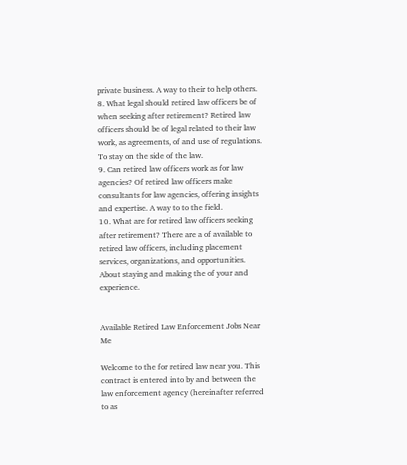private business. A way to their to help others.
8. What legal should retired law officers be of when seeking after retirement? Retired law officers should be of legal related to their law work, as agreements, of and use of regulations. To stay on the side of the law.
9. Can retired law officers work as for law agencies? Of retired law officers make consultants for law agencies, offering insights and expertise. A way to to the field.
10. What are for retired law officers seeking after retirement? There are a of available to retired law officers, including placement services, organizations, and opportunities. About staying and making the of your and experience.


Available Retired Law Enforcement Jobs Near Me

Welcome to the for retired law near you. This contract is entered into by and between the law enforcement agency (hereinafter referred to as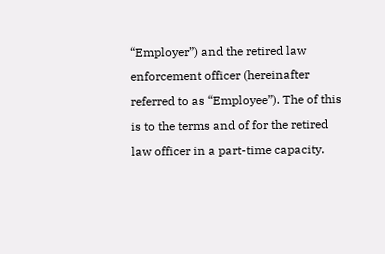“Employer”) and the retired law enforcement officer (hereinafter referred to as “Employee”). The of this is to the terms and of for the retired law officer in a part-time capacity.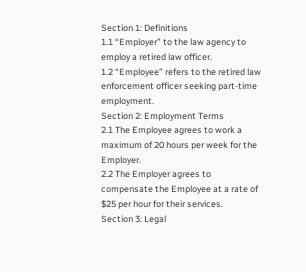Section 1: Definitions
1.1 “Employer” to the law agency to employ a retired law officer.
1.2 “Employee” refers to the retired law enforcement officer seeking part-time employment.
Section 2: Employment Terms
2.1 The Employee agrees to work a maximum of 20 hours per week for the Employer.
2.2 The Employer agrees to compensate the Employee at a rate of $25 per hour for their services.
Section 3: Legal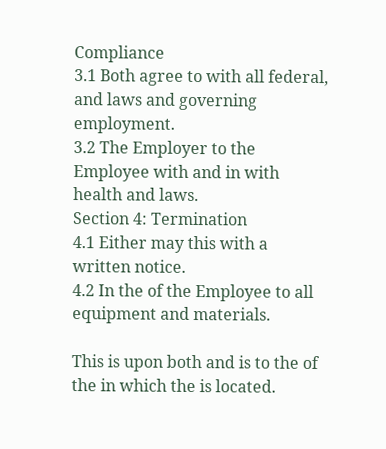Compliance
3.1 Both agree to with all federal, and laws and governing employment.
3.2 The Employer to the Employee with and in with health and laws.
Section 4: Termination
4.1 Either may this with a written notice.
4.2 In the of the Employee to all equipment and materials.

This is upon both and is to the of the in which the is located.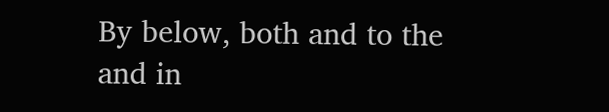By below, both and to the and in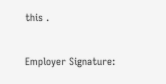this .

Employer Signature: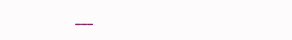___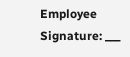Employee Signature: ___